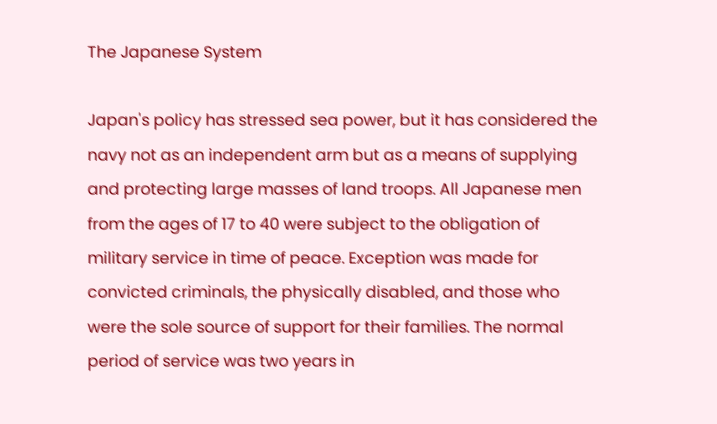The Japanese System

Japan's policy has stressed sea power, but it has considered the navy not as an independent arm but as a means of supplying and protecting large masses of land troops. All Japanese men from the ages of 17 to 40 were subject to the obligation of military service in time of peace. Exception was made for convicted criminals, the physically disabled, and those who were the sole source of support for their families. The normal period of service was two years in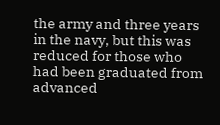the army and three years in the navy, but this was reduced for those who had been graduated from advanced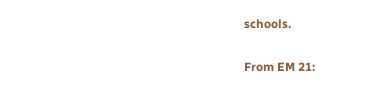schools.

From EM 21: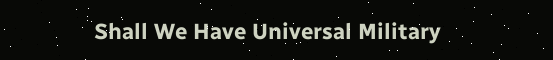Shall We Have Universal Military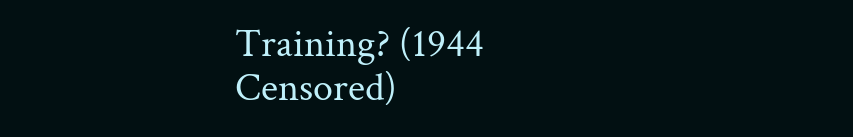Training? (1944 Censored)